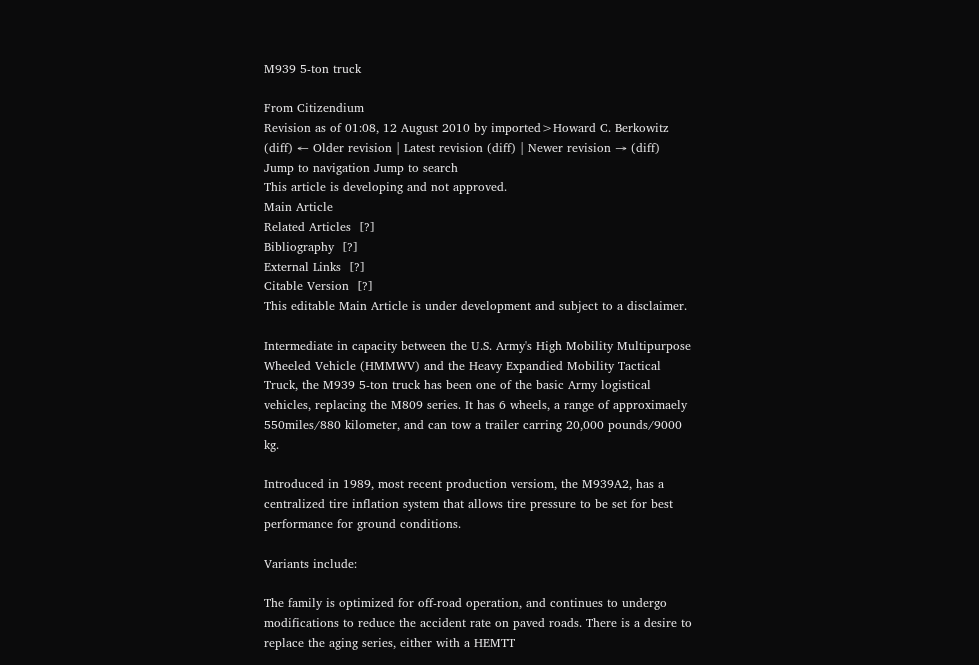M939 5-ton truck

From Citizendium
Revision as of 01:08, 12 August 2010 by imported>Howard C. Berkowitz
(diff) ← Older revision | Latest revision (diff) | Newer revision → (diff)
Jump to navigation Jump to search
This article is developing and not approved.
Main Article
Related Articles  [?]
Bibliography  [?]
External Links  [?]
Citable Version  [?]
This editable Main Article is under development and subject to a disclaimer.

Intermediate in capacity between the U.S. Army's High Mobility Multipurpose Wheeled Vehicle (HMMWV) and the Heavy Expandied Mobility Tactical Truck, the M939 5-ton truck has been one of the basic Army logistical vehicles, replacing the M809 series. It has 6 wheels, a range of approximaely 550miles/880 kilometer, and can tow a trailer carring 20,000 pounds/9000 kg.

Introduced in 1989, most recent production versiom, the M939A2, has a centralized tire inflation system that allows tire pressure to be set for best performance for ground conditions.

Variants include:

The family is optimized for off-road operation, and continues to undergo modifications to reduce the accident rate on paved roads. There is a desire to replace the aging series, either with a HEMTT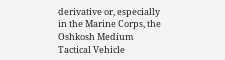derivative or, especially in the Marine Corps, the Oshkosh Medium Tactical Vehicle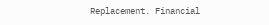Replacement. Financial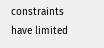constraints have limited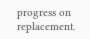progress on replacement.